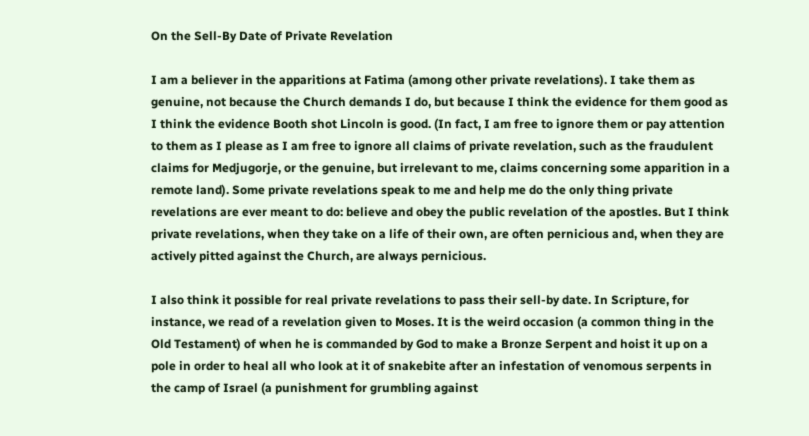On the Sell-By Date of Private Revelation

I am a believer in the apparitions at Fatima (among other private revelations). I take them as genuine, not because the Church demands I do, but because I think the evidence for them good as I think the evidence Booth shot Lincoln is good. (In fact, I am free to ignore them or pay attention to them as I please as I am free to ignore all claims of private revelation, such as the fraudulent claims for Medjugorje, or the genuine, but irrelevant to me, claims concerning some apparition in a remote land). Some private revelations speak to me and help me do the only thing private revelations are ever meant to do: believe and obey the public revelation of the apostles. But I think private revelations, when they take on a life of their own, are often pernicious and, when they are actively pitted against the Church, are always pernicious.

I also think it possible for real private revelations to pass their sell-by date. In Scripture, for instance, we read of a revelation given to Moses. It is the weird occasion (a common thing in the Old Testament) of when he is commanded by God to make a Bronze Serpent and hoist it up on a pole in order to heal all who look at it of snakebite after an infestation of venomous serpents in the camp of Israel (a punishment for grumbling against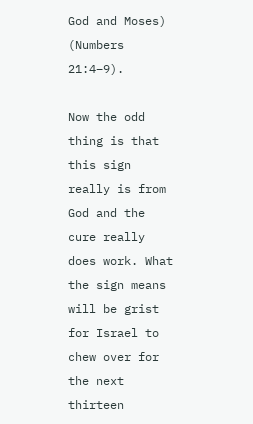God and Moses) (Numbers 21:4–9).

Now the odd thing is that this sign really is from God and the cure really does work. What the sign means will be grist for Israel to chew over for the next thirteen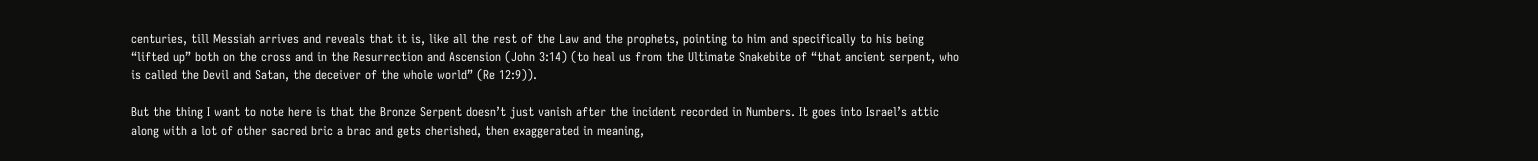centuries, till Messiah arrives and reveals that it is, like all the rest of the Law and the prophets, pointing to him and specifically to his being “lifted up” both on the cross and in the Resurrection and Ascension (John 3:14) (to heal us from the Ultimate Snakebite of “that ancient serpent, who is called the Devil and Satan, the deceiver of the whole world” (Re 12:9)).

But the thing I want to note here is that the Bronze Serpent doesn’t just vanish after the incident recorded in Numbers. It goes into Israel’s attic along with a lot of other sacred bric a brac and gets cherished, then exaggerated in meaning,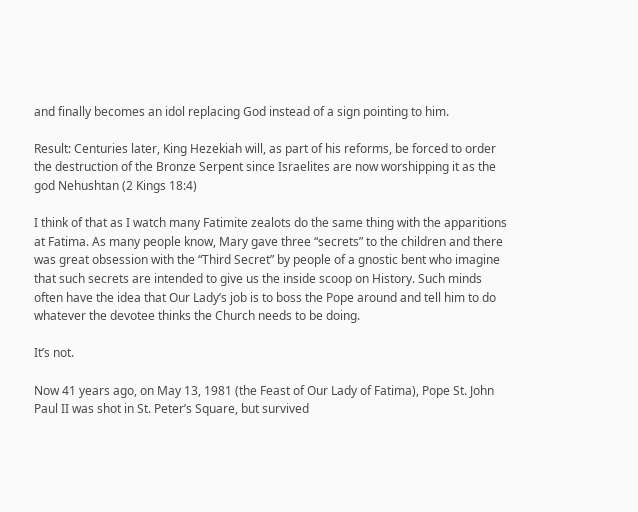and finally becomes an idol replacing God instead of a sign pointing to him.

Result: Centuries later, King Hezekiah will, as part of his reforms, be forced to order the destruction of the Bronze Serpent since Israelites are now worshipping it as the god Nehushtan (2 Kings 18:4)

I think of that as I watch many Fatimite zealots do the same thing with the apparitions at Fatima. As many people know, Mary gave three “secrets” to the children and there was great obsession with the “Third Secret” by people of a gnostic bent who imagine that such secrets are intended to give us the inside scoop on History. Such minds often have the idea that Our Lady’s job is to boss the Pope around and tell him to do whatever the devotee thinks the Church needs to be doing.

It’s not.

Now 41 years ago, on May 13, 1981 (the Feast of Our Lady of Fatima), Pope St. John Paul II was shot in St. Peter’s Square, but survived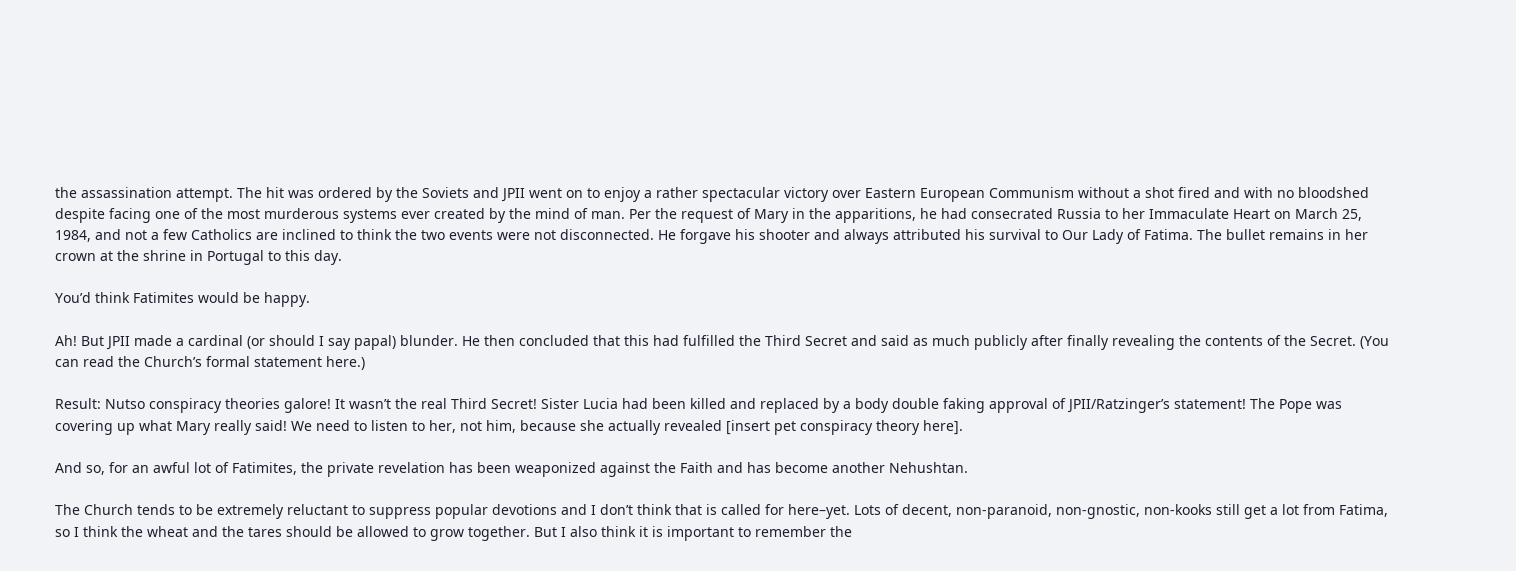the assassination attempt. The hit was ordered by the Soviets and JPII went on to enjoy a rather spectacular victory over Eastern European Communism without a shot fired and with no bloodshed despite facing one of the most murderous systems ever created by the mind of man. Per the request of Mary in the apparitions, he had consecrated Russia to her Immaculate Heart on March 25, 1984, and not a few Catholics are inclined to think the two events were not disconnected. He forgave his shooter and always attributed his survival to Our Lady of Fatima. The bullet remains in her crown at the shrine in Portugal to this day.

You’d think Fatimites would be happy.

Ah! But JPII made a cardinal (or should I say papal) blunder. He then concluded that this had fulfilled the Third Secret and said as much publicly after finally revealing the contents of the Secret. (You can read the Church’s formal statement here.)

Result: Nutso conspiracy theories galore! It wasn’t the real Third Secret! Sister Lucia had been killed and replaced by a body double faking approval of JPII/Ratzinger’s statement! The Pope was covering up what Mary really said! We need to listen to her, not him, because she actually revealed [insert pet conspiracy theory here].

And so, for an awful lot of Fatimites, the private revelation has been weaponized against the Faith and has become another Nehushtan.

The Church tends to be extremely reluctant to suppress popular devotions and I don’t think that is called for here–yet. Lots of decent, non-paranoid, non-gnostic, non-kooks still get a lot from Fatima, so I think the wheat and the tares should be allowed to grow together. But I also think it is important to remember the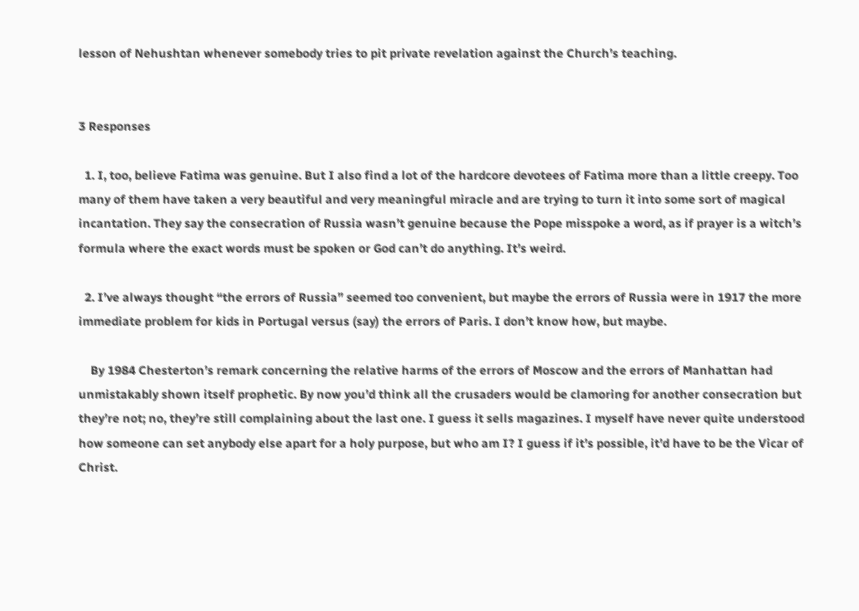lesson of Nehushtan whenever somebody tries to pit private revelation against the Church’s teaching.


3 Responses

  1. I, too, believe Fatima was genuine. But I also find a lot of the hardcore devotees of Fatima more than a little creepy. Too many of them have taken a very beautiful and very meaningful miracle and are trying to turn it into some sort of magical incantation. They say the consecration of Russia wasn’t genuine because the Pope misspoke a word, as if prayer is a witch’s formula where the exact words must be spoken or God can’t do anything. It’s weird.

  2. I’ve always thought “the errors of Russia” seemed too convenient, but maybe the errors of Russia were in 1917 the more immediate problem for kids in Portugal versus (say) the errors of Paris. I don’t know how, but maybe.

    By 1984 Chesterton’s remark concerning the relative harms of the errors of Moscow and the errors of Manhattan had unmistakably shown itself prophetic. By now you’d think all the crusaders would be clamoring for another consecration but they’re not; no, they’re still complaining about the last one. I guess it sells magazines. I myself have never quite understood how someone can set anybody else apart for a holy purpose, but who am I? I guess if it’s possible, it’d have to be the Vicar of Christ.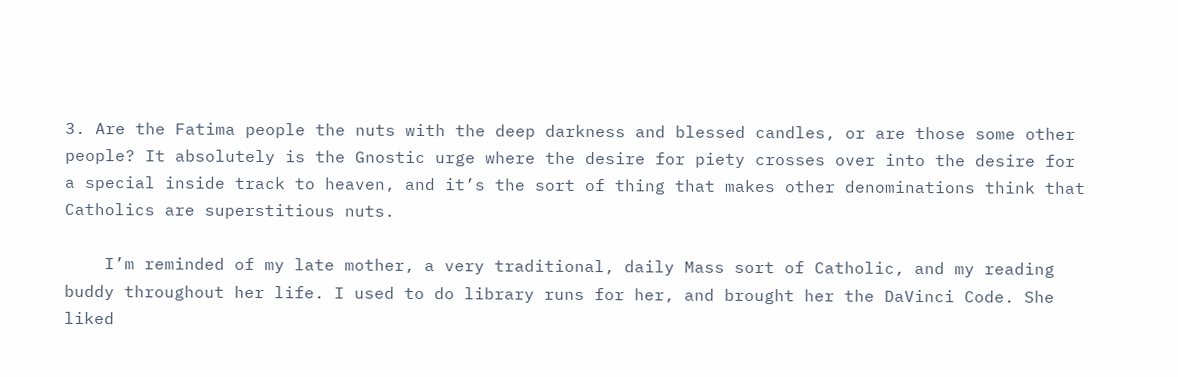3. Are the Fatima people the nuts with the deep darkness and blessed candles, or are those some other people? It absolutely is the Gnostic urge where the desire for piety crosses over into the desire for a special inside track to heaven, and it’s the sort of thing that makes other denominations think that Catholics are superstitious nuts.

    I’m reminded of my late mother, a very traditional, daily Mass sort of Catholic, and my reading buddy throughout her life. I used to do library runs for her, and brought her the DaVinci Code. She liked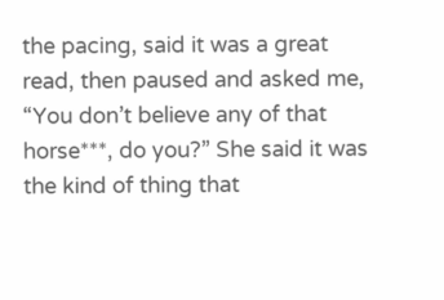the pacing, said it was a great read, then paused and asked me, “You don’t believe any of that horse***, do you?” She said it was the kind of thing that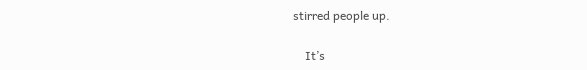stirred people up.

    It’s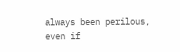always been perilous, even if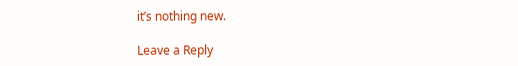it’s nothing new.

Leave a Reply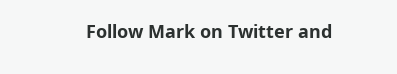Follow Mark on Twitter and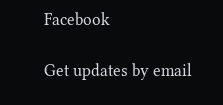Facebook

Get updates by email